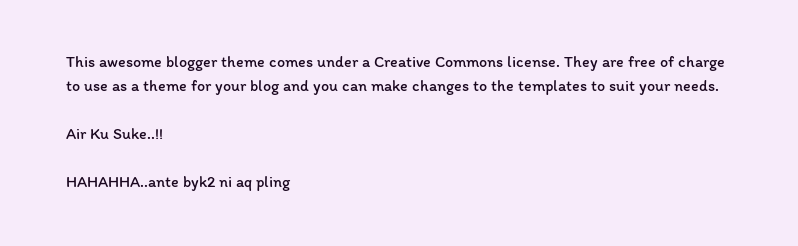This awesome blogger theme comes under a Creative Commons license. They are free of charge to use as a theme for your blog and you can make changes to the templates to suit your needs.

Air Ku Suke..!!

HAHAHHA..ante byk2 ni aq pling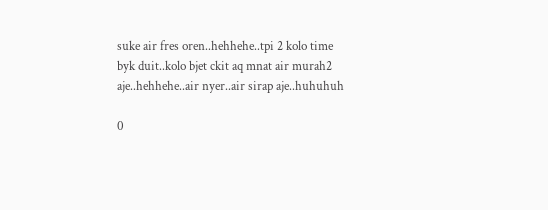suke air fres oren..hehhehe..tpi 2 kolo time byk duit..kolo bjet ckit aq mnat air murah2 aje..hehhehe..air nyer..air sirap aje..huhuhuh

0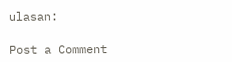ulasan:

Post a Comment